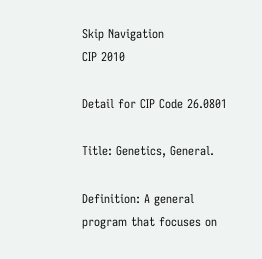Skip Navigation
CIP 2010

Detail for CIP Code 26.0801

Title: Genetics, General.

Definition: A general program that focuses on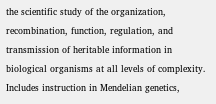the scientific study of the organization, recombination, function, regulation, and transmission of heritable information in biological organisms at all levels of complexity. Includes instruction in Mendelian genetics,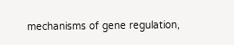mechanisms of gene regulation,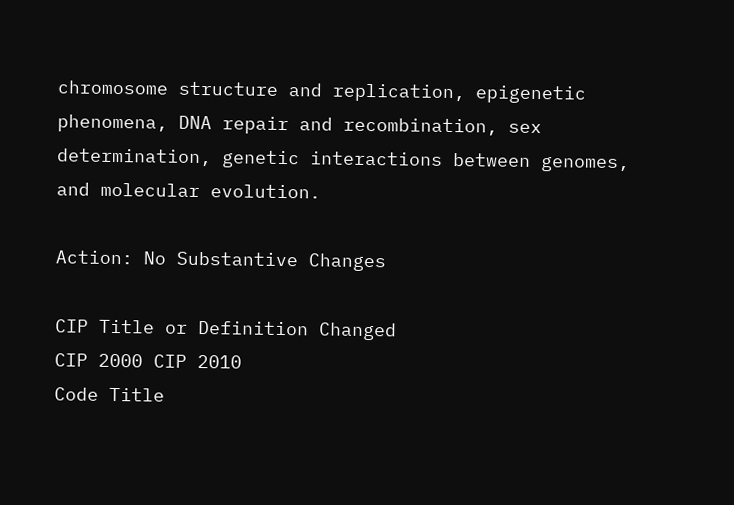chromosome structure and replication, epigenetic phenomena, DNA repair and recombination, sex determination, genetic interactions between genomes, and molecular evolution.

Action: No Substantive Changes

CIP Title or Definition Changed
CIP 2000 CIP 2010
Code Title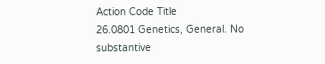Action Code Title
26.0801 Genetics, General. No substantive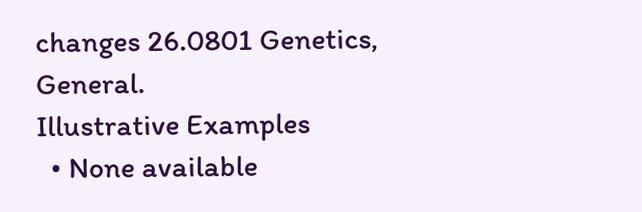changes 26.0801 Genetics, General.
Illustrative Examples
  • None available